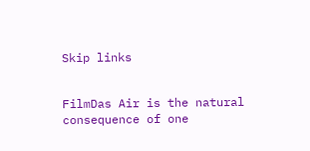Skip links


FilmDas Air is the natural consequence of one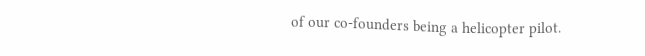of our co-founders being a helicopter pilot.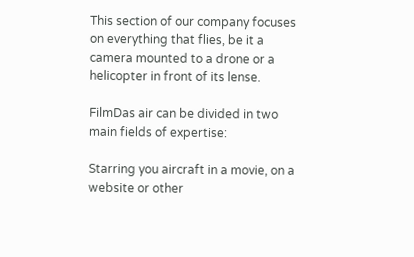This section of our company focuses on everything that flies, be it a camera mounted to a drone or a helicopter in front of its lense.

FilmDas air can be divided in two main fields of expertise:

Starring you aircraft in a movie, on a website or other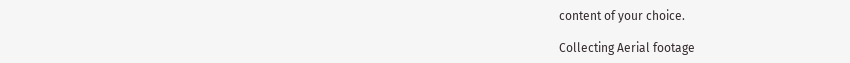content of your choice.

Collecting Aerial footage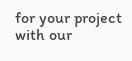for your project with our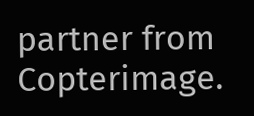partner from Copterimage.